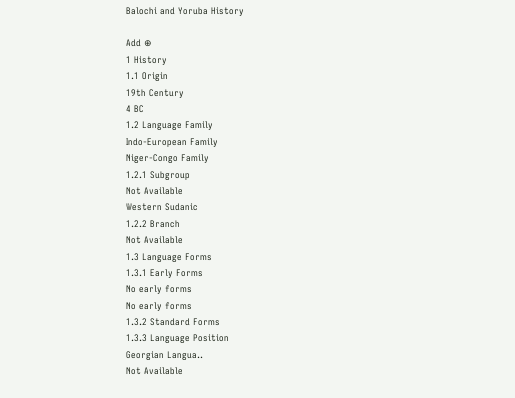Balochi and Yoruba History

Add ⊕
1 History
1.1 Origin
19th Century
4 BC
1.2 Language Family
Indo-European Family
Niger-Congo Family
1.2.1 Subgroup
Not Available
Western Sudanic
1.2.2 Branch
Not Available
1.3 Language Forms
1.3.1 Early Forms
No early forms
No early forms
1.3.2 Standard Forms
1.3.3 Language Position
Georgian Langua..
Not Available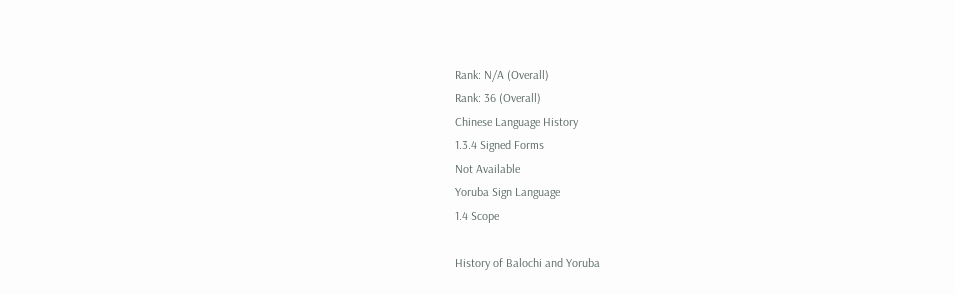Rank: N/A (Overall)
Rank: 36 (Overall)
Chinese Language History
1.3.4 Signed Forms
Not Available
Yoruba Sign Language
1.4 Scope

History of Balochi and Yoruba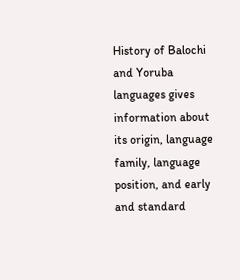History of Balochi and Yoruba languages gives information about its origin, language family, language position, and early and standard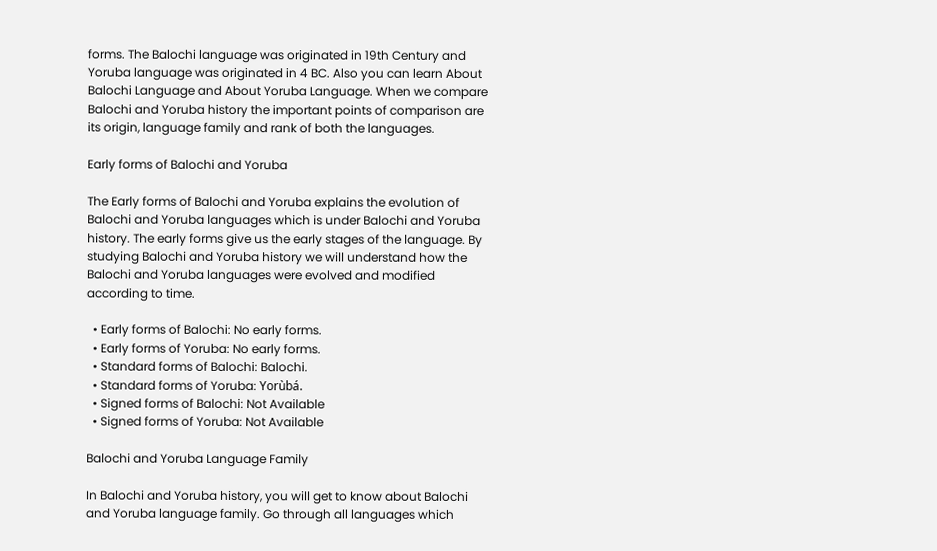forms. The Balochi language was originated in 19th Century and Yoruba language was originated in 4 BC. Also you can learn About Balochi Language and About Yoruba Language. When we compare Balochi and Yoruba history the important points of comparison are its origin, language family and rank of both the languages.

Early forms of Balochi and Yoruba

The Early forms of Balochi and Yoruba explains the evolution of Balochi and Yoruba languages which is under Balochi and Yoruba history. The early forms give us the early stages of the language. By studying Balochi and Yoruba history we will understand how the Balochi and Yoruba languages were evolved and modified according to time.

  • Early forms of Balochi: No early forms.
  • Early forms of Yoruba: No early forms.
  • Standard forms of Balochi: Balochi.
  • Standard forms of Yoruba: Yorùbá.
  • Signed forms of Balochi: Not Available
  • Signed forms of Yoruba: Not Available

Balochi and Yoruba Language Family

In Balochi and Yoruba history, you will get to know about Balochi and Yoruba language family. Go through all languages which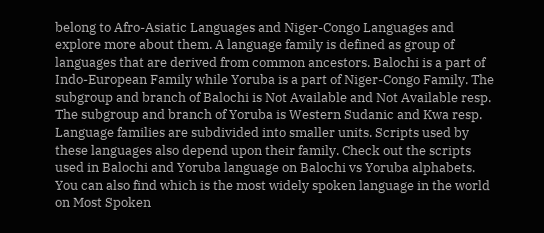belong to Afro-Asiatic Languages and Niger-Congo Languages and explore more about them. A language family is defined as group of languages that are derived from common ancestors. Balochi is a part of Indo-European Family while Yoruba is a part of Niger-Congo Family. The subgroup and branch of Balochi is Not Available and Not Available resp. The subgroup and branch of Yoruba is Western Sudanic and Kwa resp. Language families are subdivided into smaller units. Scripts used by these languages also depend upon their family. Check out the scripts used in Balochi and Yoruba language on Balochi vs Yoruba alphabets. You can also find which is the most widely spoken language in the world on Most Spoken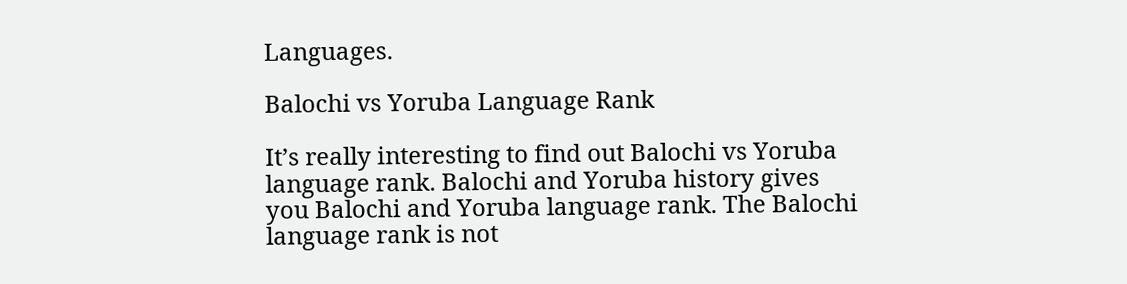Languages.

Balochi vs Yoruba Language Rank

It’s really interesting to find out Balochi vs Yoruba language rank. Balochi and Yoruba history gives you Balochi and Yoruba language rank. The Balochi language rank is not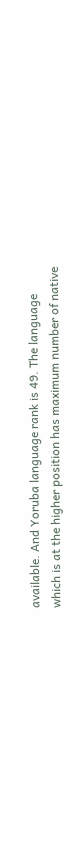available. And Yoruba language rank is 49. The language which is at the higher position has maximum number of native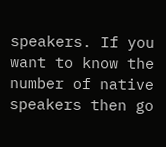speakers. If you want to know the number of native speakers then go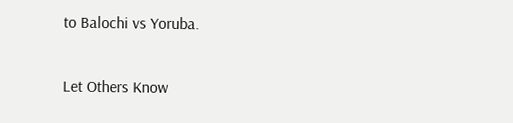to Balochi vs Yoruba.

Let Others Know